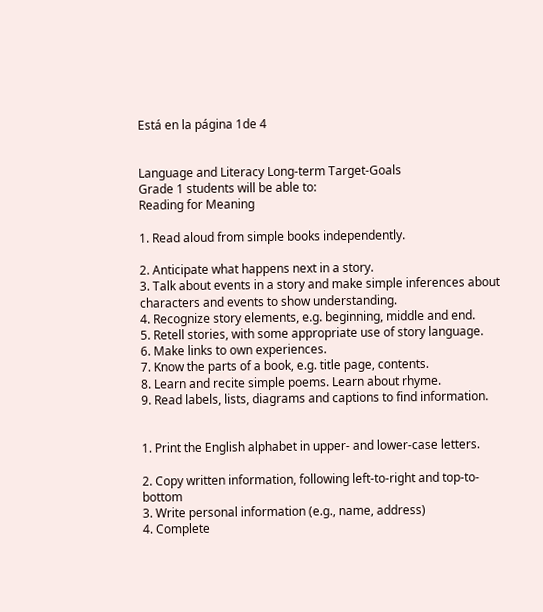Está en la página 1de 4


Language and Literacy Long-term Target-Goals
Grade 1 students will be able to:
Reading for Meaning

1. Read aloud from simple books independently.

2. Anticipate what happens next in a story.
3. Talk about events in a story and make simple inferences about
characters and events to show understanding.
4. Recognize story elements, e.g. beginning, middle and end.
5. Retell stories, with some appropriate use of story language.
6. Make links to own experiences.
7. Know the parts of a book, e.g. title page, contents.
8. Learn and recite simple poems. Learn about rhyme.
9. Read labels, lists, diagrams and captions to find information.


1. Print the English alphabet in upper- and lower-case letters.

2. Copy written information, following left-to-right and top-to-bottom
3. Write personal information (e.g., name, address)
4. Complete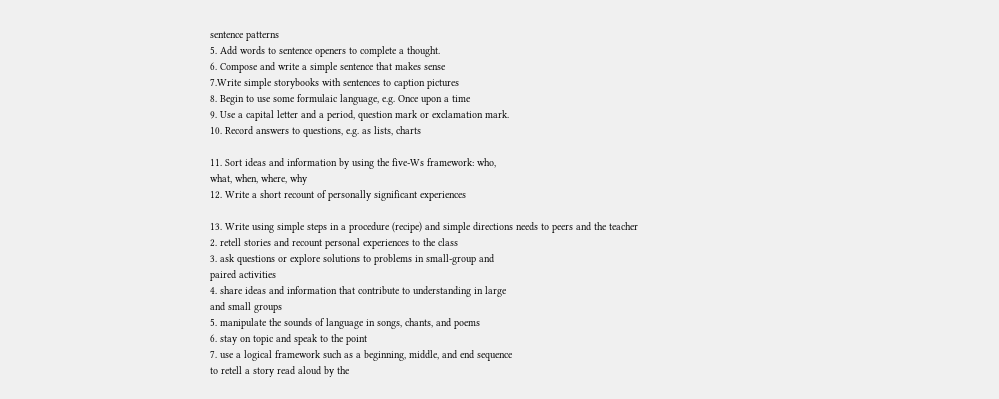sentence patterns
5. Add words to sentence openers to complete a thought.
6. Compose and write a simple sentence that makes sense
7.Write simple storybooks with sentences to caption pictures
8. Begin to use some formulaic language, e.g. Once upon a time
9. Use a capital letter and a period, question mark or exclamation mark.
10. Record answers to questions, e.g. as lists, charts

11. Sort ideas and information by using the five-Ws framework: who,
what, when, where, why
12. Write a short recount of personally significant experiences

13. Write using simple steps in a procedure (recipe) and simple directions needs to peers and the teacher
2. retell stories and recount personal experiences to the class
3. ask questions or explore solutions to problems in small-group and
paired activities
4. share ideas and information that contribute to understanding in large
and small groups
5. manipulate the sounds of language in songs, chants, and poems
6. stay on topic and speak to the point
7. use a logical framework such as a beginning, middle, and end sequence
to retell a story read aloud by the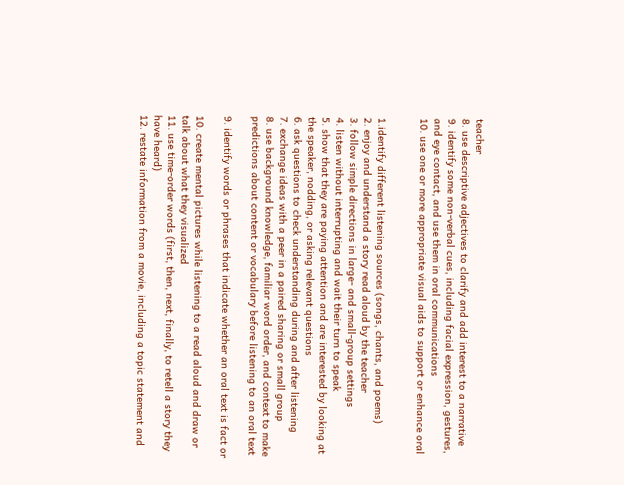teacher
8. use descriptive adjectives to clarify and add interest to a narrative
9. identify some non-verbal cues, including facial expression, gestures,
and eye contact, and use them in oral communications
10. use one or more appropriate visual aids to support or enhance oral


1.identify different listening sources (songs, chants, and poems)
2. enjoy and understand a story read aloud by the teacher
3. follow simple directions in large- and small-group settings
4. listen without interrupting and wait their turn to speak
5. show that they are paying attention and are interested by looking at
the speaker, nodding, or asking relevant questions
6. ask questions to check understanding during and after listening
7. exchange ideas with a peer in a paired sharing or small group
8. use background knowledge, familiar word order, and context to make
predictions about content or vocabulary before listening to an oral text

9. identify words or phrases that indicate whether an oral text is fact or

10. create mental pictures while listening to a read aloud and draw or
talk about what they visualized
11. use time-order words (first, then, next, finally, to retell a story they
have heard)
12. restate information from a movie, including a topic statement and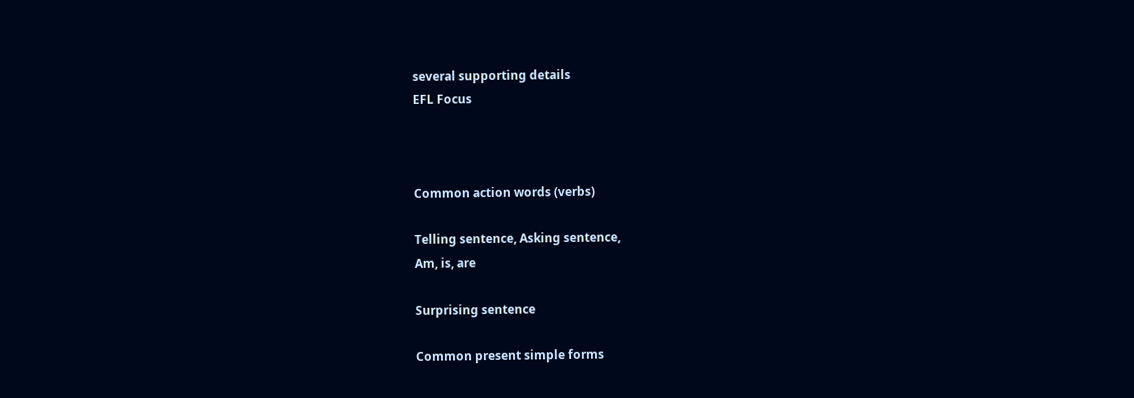several supporting details
EFL Focus



Common action words (verbs)

Telling sentence, Asking sentence,
Am, is, are

Surprising sentence

Common present simple forms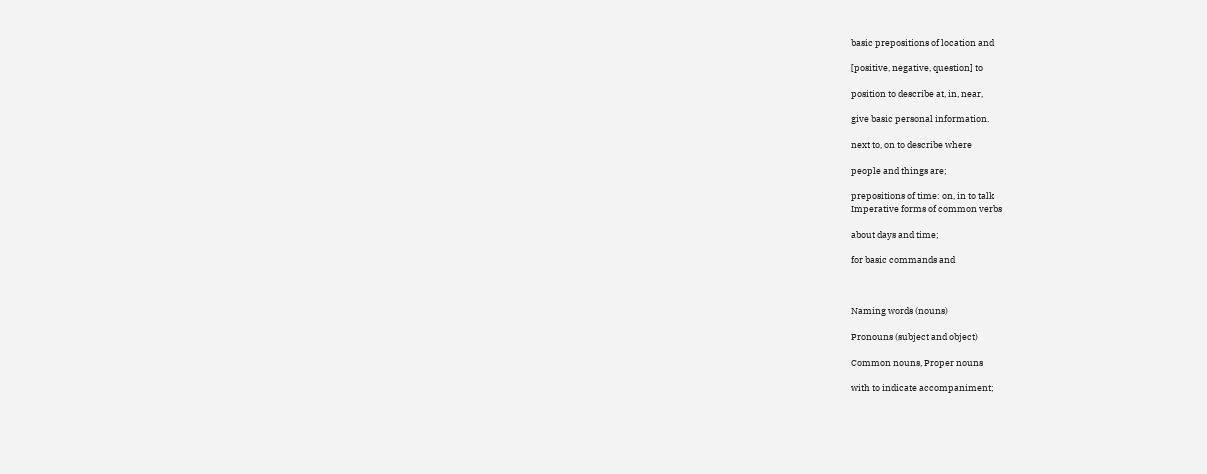basic prepositions of location and

[positive, negative, question] to

position to describe at, in, near,

give basic personal information.

next to, on to describe where

people and things are;

prepositions of time: on, in to talk
Imperative forms of common verbs

about days and time;

for basic commands and



Naming words (nouns)

Pronouns (subject and object)

Common nouns, Proper nouns

with to indicate accompaniment;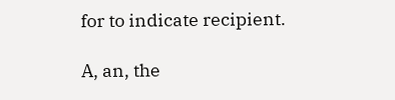for to indicate recipient.

A, an, the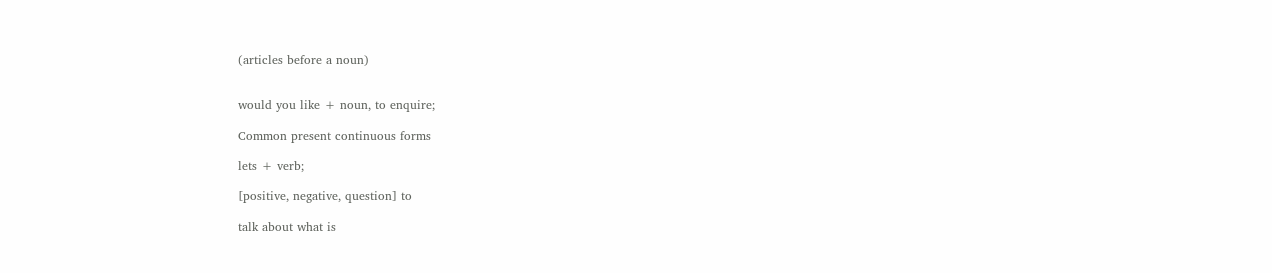(articles before a noun)


would you like + noun, to enquire;

Common present continuous forms

lets + verb;

[positive, negative, question] to

talk about what is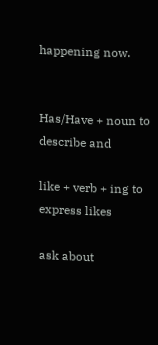happening now.


Has/Have + noun to describe and

like + verb + ing to express likes

ask about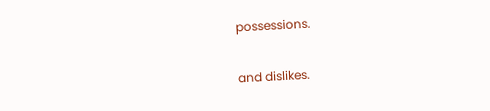possessions.

and dislikes.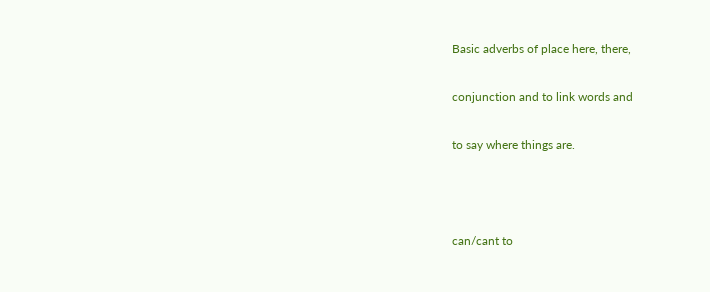Basic adverbs of place here, there,

conjunction and to link words and

to say where things are.



can/cant to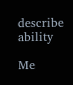describe ability

Me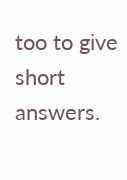too to give short answers.